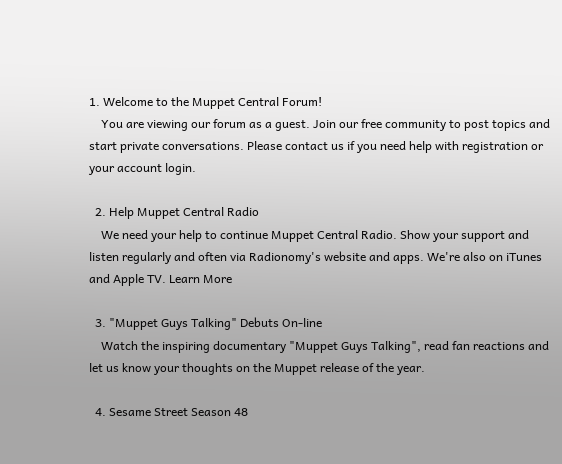1. Welcome to the Muppet Central Forum!
    You are viewing our forum as a guest. Join our free community to post topics and start private conversations. Please contact us if you need help with registration or your account login.

  2. Help Muppet Central Radio
    We need your help to continue Muppet Central Radio. Show your support and listen regularly and often via Radionomy's website and apps. We're also on iTunes and Apple TV. Learn More

  3. "Muppet Guys Talking" Debuts On-line
    Watch the inspiring documentary "Muppet Guys Talking", read fan reactions and let us know your thoughts on the Muppet release of the year.

  4. Sesame Street Season 48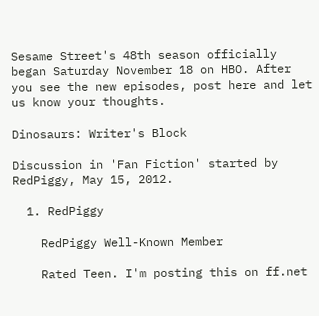Sesame Street's 48th season officially began Saturday November 18 on HBO. After you see the new episodes, post here and let us know your thoughts.

Dinosaurs: Writer's Block

Discussion in 'Fan Fiction' started by RedPiggy, May 15, 2012.

  1. RedPiggy

    RedPiggy Well-Known Member

    Rated Teen. I'm posting this on ff.net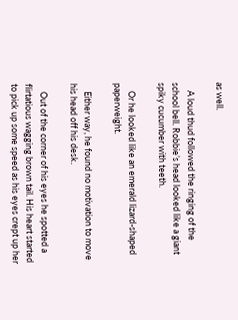as well.

    A loud thud followed the ringing of the school bell. Robbie’s head looked like a giant spiky cucumber with teeth.

    Or he looked like an emerald lizard-shaped paperweight.

    Either way, he found no motivation to move his head off his desk.

    Out of the corner of his eyes he spotted a flirtatious wagging brown tail. His heart started to pick up some speed as his eyes crept up her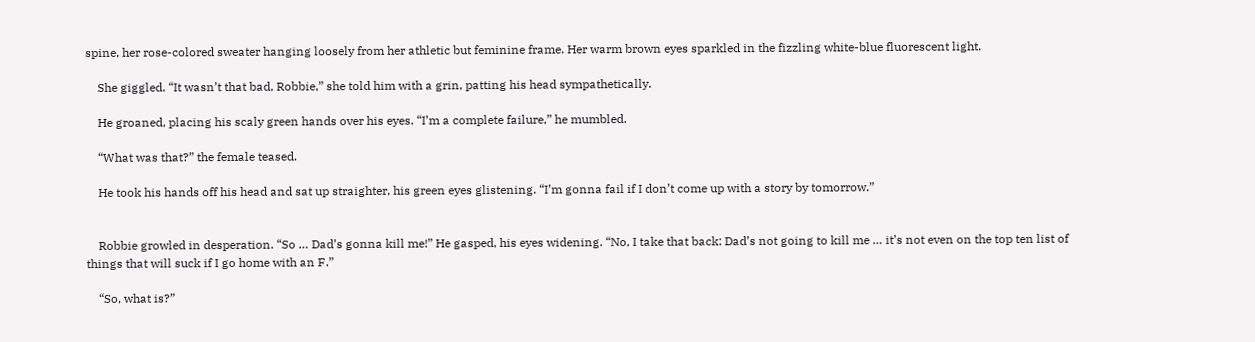spine, her rose-colored sweater hanging loosely from her athletic but feminine frame. Her warm brown eyes sparkled in the fizzling white-blue fluorescent light.

    She giggled. “It wasn’t that bad, Robbie,” she told him with a grin, patting his head sympathetically.

    He groaned, placing his scaly green hands over his eyes. “I’m a complete failure,” he mumbled.

    “What was that?” the female teased.

    He took his hands off his head and sat up straighter, his green eyes glistening. “I’m gonna fail if I don’t come up with a story by tomorrow.”


    Robbie growled in desperation. “So … Dad’s gonna kill me!” He gasped, his eyes widening. “No, I take that back: Dad’s not going to kill me … it’s not even on the top ten list of things that will suck if I go home with an F.”

    “So, what is?”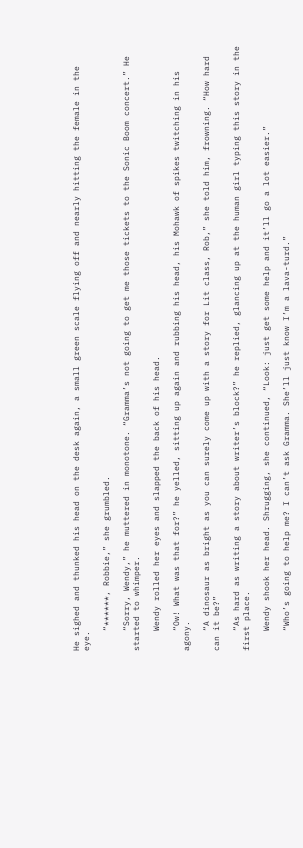He sighed and thunked his head on the desk again, a small green scale flying off and nearly hitting the female in the eye.

    “******, Robbie,” she grumbled.

    “Sorry, Wendy,” he muttered in monotone. “Gramma’s not going to get me those tickets to the Sonic Boom concert.” He started to whimper.

    Wendy rolled her eyes and slapped the back of his head.

    “Ow! What was that for?” he yelled, sitting up again and rubbing his head, his Mohawk of spikes twitching in his agony.

    “A dinosaur as bright as you can surely come up with a story for Lit class, Rob,” she told him, frowning. “How hard can it be?”

    “As hard as writing a story about writer’s block?” he replied, glancing up at the human girl typing this story in the first place.

    Wendy shook her head. Shrugging, she continued, “Look: just get some help and it’ll go a lot easier.”

    “Who’s going to help me? I can’t ask Gramma. She’ll just know I’m a lava-turd.”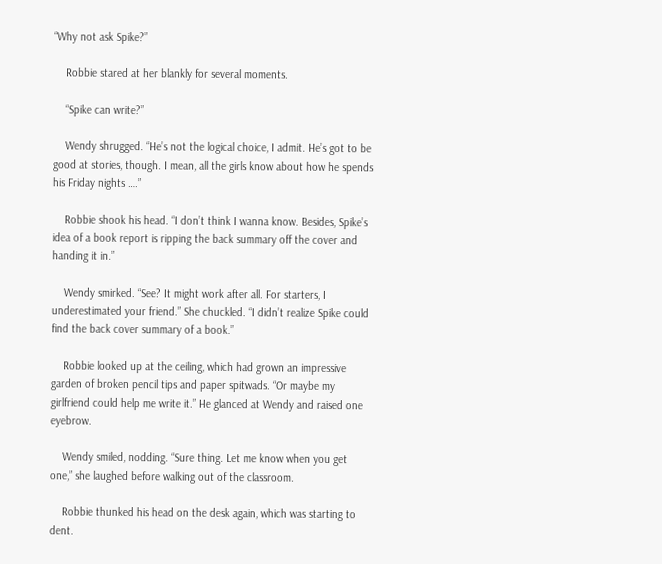“Why not ask Spike?”

    Robbie stared at her blankly for several moments.

    “Spike can write?”

    Wendy shrugged. “He’s not the logical choice, I admit. He’s got to be good at stories, though. I mean, all the girls know about how he spends his Friday nights ….”

    Robbie shook his head. “I don’t think I wanna know. Besides, Spike’s idea of a book report is ripping the back summary off the cover and handing it in.”

    Wendy smirked. “See? It might work after all. For starters, I underestimated your friend.” She chuckled. “I didn’t realize Spike could find the back cover summary of a book.”

    Robbie looked up at the ceiling, which had grown an impressive garden of broken pencil tips and paper spitwads. “Or maybe my girlfriend could help me write it.” He glanced at Wendy and raised one eyebrow.

    Wendy smiled, nodding. “Sure thing. Let me know when you get one,” she laughed before walking out of the classroom.

    Robbie thunked his head on the desk again, which was starting to dent.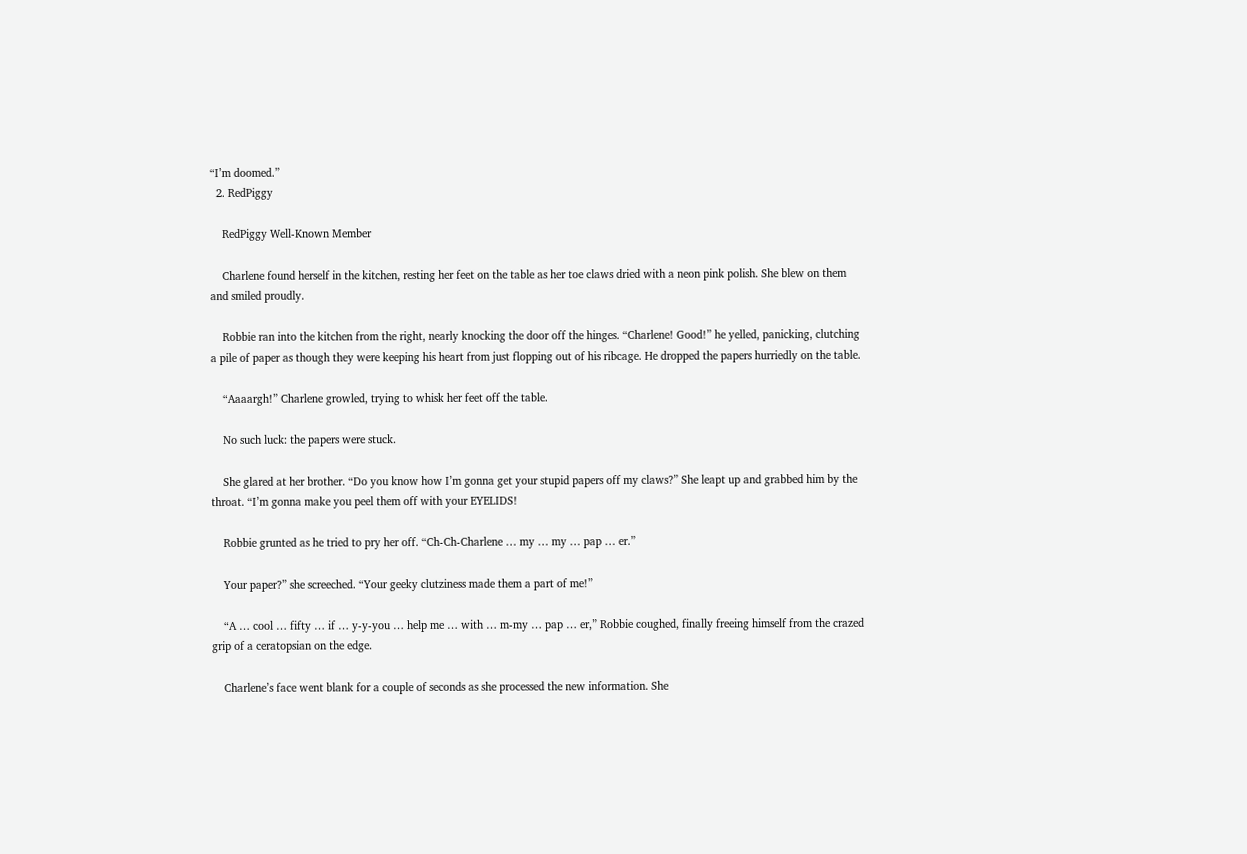“I’m doomed.”
  2. RedPiggy

    RedPiggy Well-Known Member

    Charlene found herself in the kitchen, resting her feet on the table as her toe claws dried with a neon pink polish. She blew on them and smiled proudly.

    Robbie ran into the kitchen from the right, nearly knocking the door off the hinges. “Charlene! Good!” he yelled, panicking, clutching a pile of paper as though they were keeping his heart from just flopping out of his ribcage. He dropped the papers hurriedly on the table.

    “Aaaargh!” Charlene growled, trying to whisk her feet off the table.

    No such luck: the papers were stuck.

    She glared at her brother. “Do you know how I’m gonna get your stupid papers off my claws?” She leapt up and grabbed him by the throat. “I’m gonna make you peel them off with your EYELIDS!

    Robbie grunted as he tried to pry her off. “Ch-Ch-Charlene … my … my … pap … er.”

    Your paper?” she screeched. “Your geeky clutziness made them a part of me!”

    “A … cool … fifty … if … y-y-you … help me … with … m-my … pap … er,” Robbie coughed, finally freeing himself from the crazed grip of a ceratopsian on the edge.

    Charlene’s face went blank for a couple of seconds as she processed the new information. She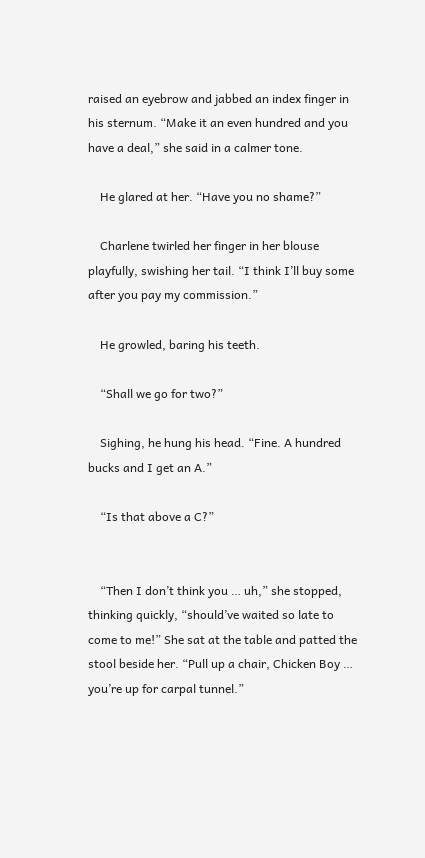raised an eyebrow and jabbed an index finger in his sternum. “Make it an even hundred and you have a deal,” she said in a calmer tone.

    He glared at her. “Have you no shame?”

    Charlene twirled her finger in her blouse playfully, swishing her tail. “I think I’ll buy some after you pay my commission.”

    He growled, baring his teeth.

    “Shall we go for two?”

    Sighing, he hung his head. “Fine. A hundred bucks and I get an A.”

    “Is that above a C?”


    “Then I don’t think you … uh,” she stopped, thinking quickly, “should’ve waited so late to come to me!” She sat at the table and patted the stool beside her. “Pull up a chair, Chicken Boy … you’re up for carpal tunnel.”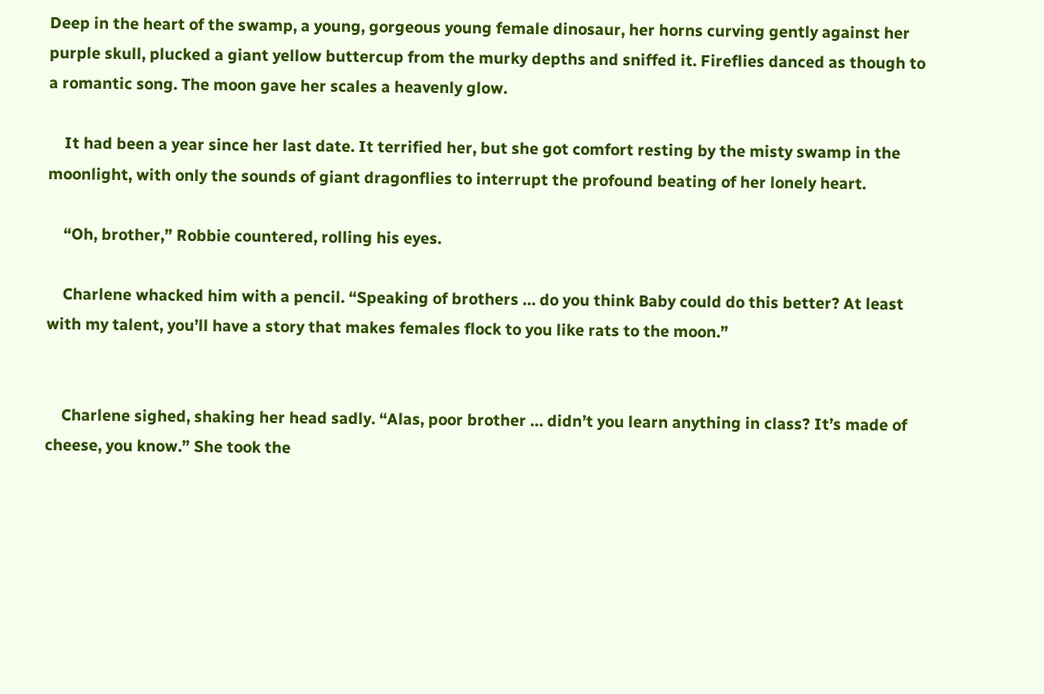Deep in the heart of the swamp, a young, gorgeous young female dinosaur, her horns curving gently against her purple skull, plucked a giant yellow buttercup from the murky depths and sniffed it. Fireflies danced as though to a romantic song. The moon gave her scales a heavenly glow.

    It had been a year since her last date. It terrified her, but she got comfort resting by the misty swamp in the moonlight, with only the sounds of giant dragonflies to interrupt the profound beating of her lonely heart.

    “Oh, brother,” Robbie countered, rolling his eyes.

    Charlene whacked him with a pencil. “Speaking of brothers … do you think Baby could do this better? At least with my talent, you’ll have a story that makes females flock to you like rats to the moon.”


    Charlene sighed, shaking her head sadly. “Alas, poor brother … didn’t you learn anything in class? It’s made of cheese, you know.” She took the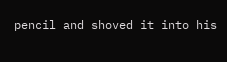pencil and shoved it into his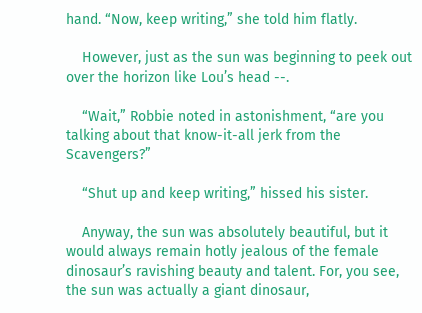hand. “Now, keep writing,” she told him flatly.

    However, just as the sun was beginning to peek out over the horizon like Lou’s head --.

    “Wait,” Robbie noted in astonishment, “are you talking about that know-it-all jerk from the Scavengers?”

    “Shut up and keep writing,” hissed his sister.

    Anyway, the sun was absolutely beautiful, but it would always remain hotly jealous of the female dinosaur’s ravishing beauty and talent. For, you see, the sun was actually a giant dinosaur,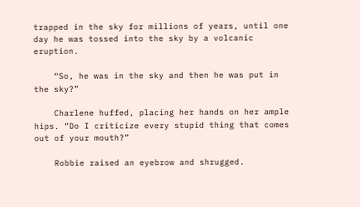trapped in the sky for millions of years, until one day he was tossed into the sky by a volcanic eruption.

    “So, he was in the sky and then he was put in the sky?”

    Charlene huffed, placing her hands on her ample hips. “Do I criticize every stupid thing that comes out of your mouth?”

    Robbie raised an eyebrow and shrugged.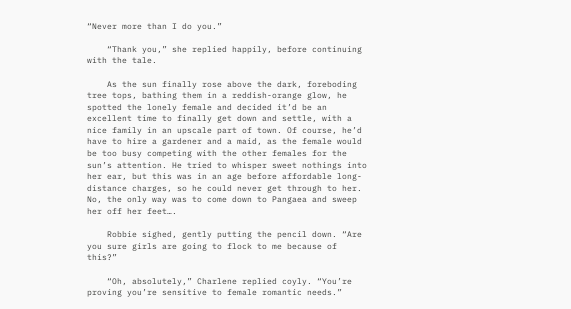“Never more than I do you.”

    “Thank you,” she replied happily, before continuing with the tale.

    As the sun finally rose above the dark, foreboding tree tops, bathing them in a reddish-orange glow, he spotted the lonely female and decided it’d be an excellent time to finally get down and settle, with a nice family in an upscale part of town. Of course, he’d have to hire a gardener and a maid, as the female would be too busy competing with the other females for the sun’s attention. He tried to whisper sweet nothings into her ear, but this was in an age before affordable long-distance charges, so he could never get through to her. No, the only way was to come down to Pangaea and sweep her off her feet….

    Robbie sighed, gently putting the pencil down. “Are you sure girls are going to flock to me because of this?”

    “Oh, absolutely,” Charlene replied coyly. “You’re proving you’re sensitive to female romantic needs.”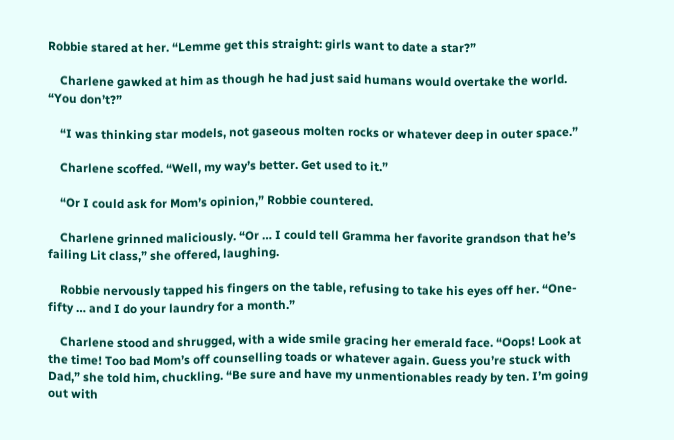Robbie stared at her. “Lemme get this straight: girls want to date a star?”

    Charlene gawked at him as though he had just said humans would overtake the world. “You don’t?”

    “I was thinking star models, not gaseous molten rocks or whatever deep in outer space.”

    Charlene scoffed. “Well, my way’s better. Get used to it.”

    “Or I could ask for Mom’s opinion,” Robbie countered.

    Charlene grinned maliciously. “Or … I could tell Gramma her favorite grandson that he’s failing Lit class,” she offered, laughing.

    Robbie nervously tapped his fingers on the table, refusing to take his eyes off her. “One-fifty … and I do your laundry for a month.”

    Charlene stood and shrugged, with a wide smile gracing her emerald face. “Oops! Look at the time! Too bad Mom’s off counselling toads or whatever again. Guess you’re stuck with Dad,” she told him, chuckling. “Be sure and have my unmentionables ready by ten. I’m going out with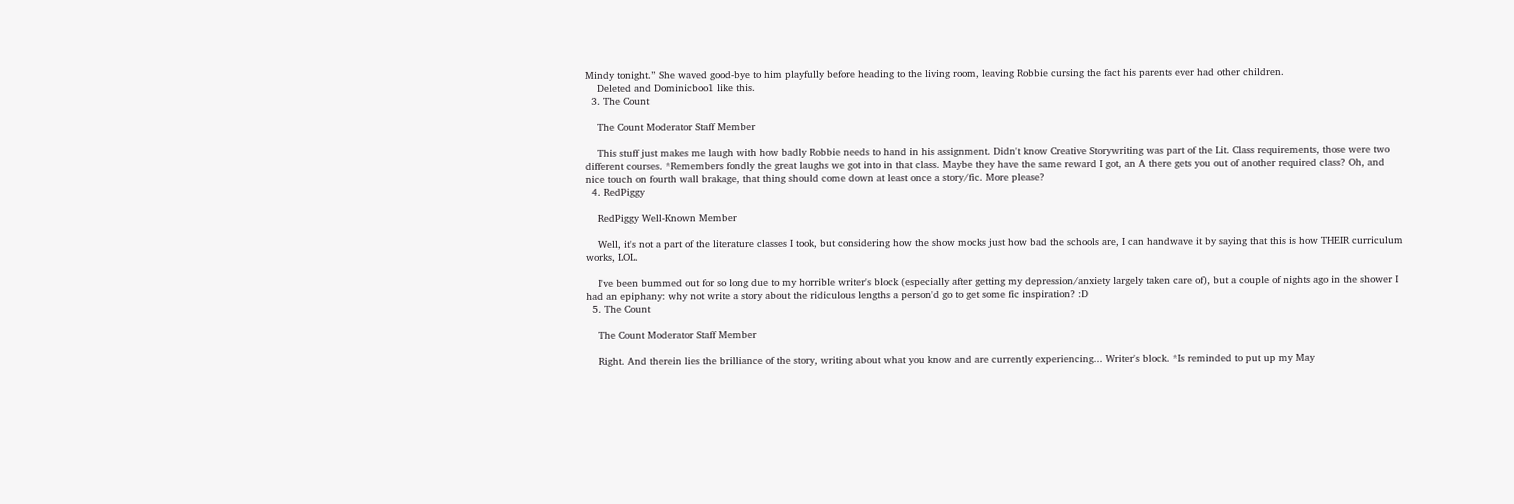Mindy tonight.” She waved good-bye to him playfully before heading to the living room, leaving Robbie cursing the fact his parents ever had other children.
    Deleted and Dominicboo1 like this.
  3. The Count

    The Count Moderator Staff Member

    This stuff just makes me laugh with how badly Robbie needs to hand in his assignment. Didn't know Creative Storywriting was part of the Lit. Class requirements, those were two different courses. *Remembers fondly the great laughs we got into in that class. Maybe they have the same reward I got, an A there gets you out of another required class? Oh, and nice touch on fourth wall brakage, that thing should come down at least once a story/fic. More please?
  4. RedPiggy

    RedPiggy Well-Known Member

    Well, it's not a part of the literature classes I took, but considering how the show mocks just how bad the schools are, I can handwave it by saying that this is how THEIR curriculum works, LOL.

    I've been bummed out for so long due to my horrible writer's block (especially after getting my depression/anxiety largely taken care of), but a couple of nights ago in the shower I had an epiphany: why not write a story about the ridiculous lengths a person'd go to get some fic inspiration? :D
  5. The Count

    The Count Moderator Staff Member

    Right. And therein lies the brilliance of the story, writing about what you know and are currently experiencing... Writer's block. *Is reminded to put up my May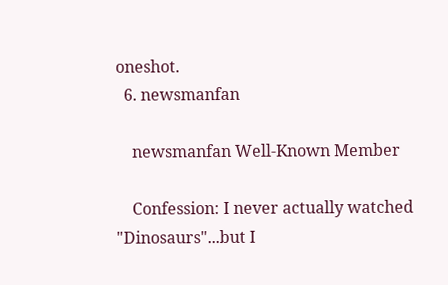oneshot.
  6. newsmanfan

    newsmanfan Well-Known Member

    Confession: I never actually watched "Dinosaurs"...but I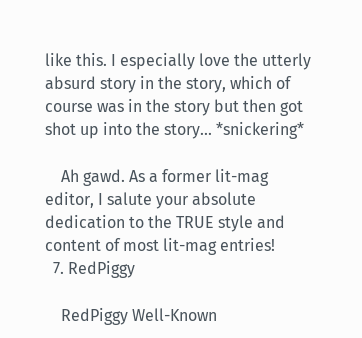like this. I especially love the utterly absurd story in the story, which of course was in the story but then got shot up into the story... *snickering*

    Ah gawd. As a former lit-mag editor, I salute your absolute dedication to the TRUE style and content of most lit-mag entries!
  7. RedPiggy

    RedPiggy Well-Known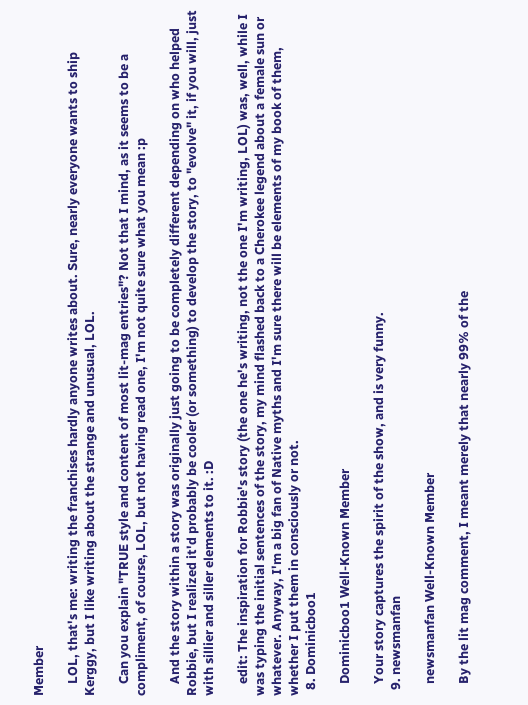Member

    LOL, that's me: writing the franchises hardly anyone writes about. Sure, nearly everyone wants to ship Kerggy, but I like writing about the strange and unusual, LOL.

    Can you explain "TRUE style and content of most lit-mag entries"? Not that I mind, as it seems to be a compliment, of course, LOL, but not having read one, I'm not quite sure what you mean :p

    And the story within a story was originally just going to be completely different depending on who helped Robbie, but I realized it'd probably be cooler (or something) to develop the story, to "evolve" it, if you will, just with sillier and siller elements to it. :D

    edit: The inspiration for Robbie's story (the one he's writing, not the one I'm writing, LOL) was, well, while I was typing the initial sentences of the story, my mind flashed back to a Cherokee legend about a female sun or whatever. Anyway, I'm a big fan of Native myths and I'm sure there will be elements of my book of them, whether I put them in consciously or not.
  8. Dominicboo1

    Dominicboo1 Well-Known Member

    Your story captures the spirit of the show, and is very funny.
  9. newsmanfan

    newsmanfan Well-Known Member

    By the lit mag comment, I meant merely that nearly 99% of the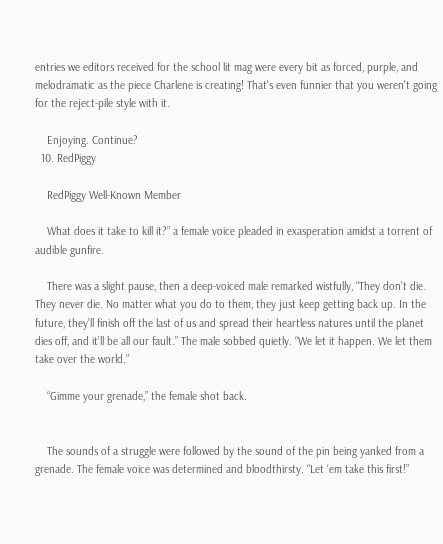entries we editors received for the school lit mag were every bit as forced, purple, and melodramatic as the piece Charlene is creating! That's even funnier that you weren't going for the reject-pile style with it.

    Enjoying. Continue?
  10. RedPiggy

    RedPiggy Well-Known Member

    What does it take to kill it?” a female voice pleaded in exasperation amidst a torrent of audible gunfire.

    There was a slight pause, then a deep-voiced male remarked wistfully, “They don’t die. They never die. No matter what you do to them, they just keep getting back up. In the future, they’ll finish off the last of us and spread their heartless natures until the planet dies off, and it’ll be all our fault.” The male sobbed quietly. “We let it happen. We let them take over the world.”

    “Gimme your grenade,” the female shot back.


    The sounds of a struggle were followed by the sound of the pin being yanked from a grenade. The female voice was determined and bloodthirsty. “Let ‘em take this first!”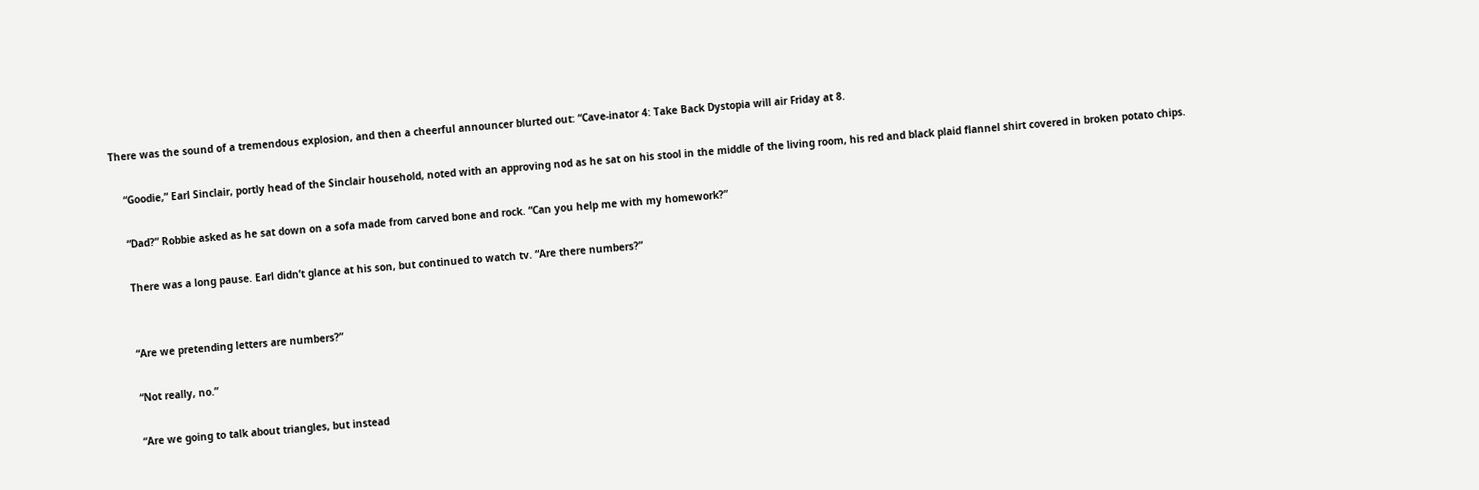There was the sound of a tremendous explosion, and then a cheerful announcer blurted out: “Cave-inator 4: Take Back Dystopia will air Friday at 8.

    “Goodie,” Earl Sinclair, portly head of the Sinclair household, noted with an approving nod as he sat on his stool in the middle of the living room, his red and black plaid flannel shirt covered in broken potato chips.

    “Dad?” Robbie asked as he sat down on a sofa made from carved bone and rock. “Can you help me with my homework?”

    There was a long pause. Earl didn’t glance at his son, but continued to watch tv. “Are there numbers?”


    “Are we pretending letters are numbers?”

    “Not really, no.”

    “Are we going to talk about triangles, but instead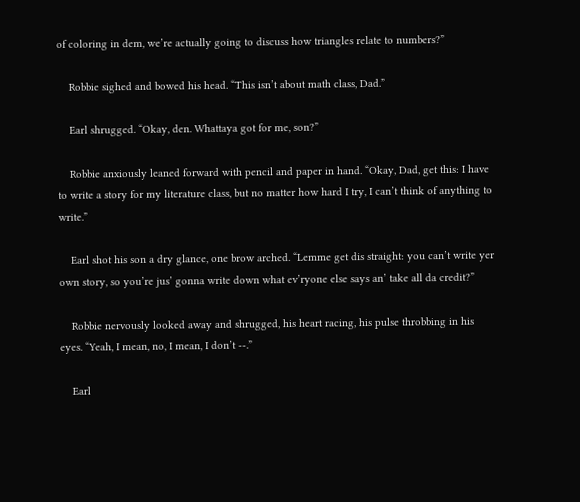of coloring in dem, we’re actually going to discuss how triangles relate to numbers?”

    Robbie sighed and bowed his head. “This isn’t about math class, Dad.”

    Earl shrugged. “Okay, den. Whattaya got for me, son?”

    Robbie anxiously leaned forward with pencil and paper in hand. “Okay, Dad, get this: I have to write a story for my literature class, but no matter how hard I try, I can’t think of anything to write.”

    Earl shot his son a dry glance, one brow arched. “Lemme get dis straight: you can’t write yer own story, so you’re jus’ gonna write down what ev’ryone else says an’ take all da credit?”

    Robbie nervously looked away and shrugged, his heart racing, his pulse throbbing in his eyes. “Yeah, I mean, no, I mean, I don’t --.”

    Earl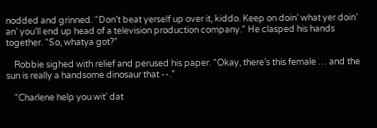nodded and grinned. “Don’t beat yerself up over it, kiddo. Keep on doin’ what yer doin’ an’ you’ll end up head of a television production company.” He clasped his hands together. “So, whatya got?”

    Robbie sighed with relief and perused his paper. “Okay, there’s this female … and the sun is really a handsome dinosaur that --.”

    “Charlene help you wit’ dat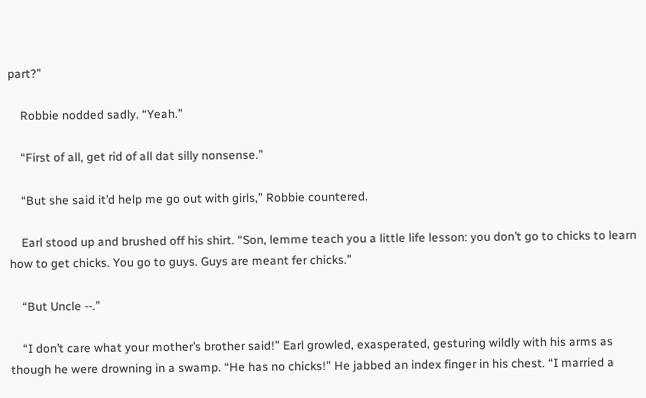part?”

    Robbie nodded sadly. “Yeah.”

    “First of all, get rid of all dat silly nonsense.”

    “But she said it’d help me go out with girls,” Robbie countered.

    Earl stood up and brushed off his shirt. “Son, lemme teach you a little life lesson: you don’t go to chicks to learn how to get chicks. You go to guys. Guys are meant fer chicks.”

    “But Uncle --.”

    “I don’t care what your mother’s brother said!” Earl growled, exasperated, gesturing wildly with his arms as though he were drowning in a swamp. “He has no chicks!” He jabbed an index finger in his chest. “I married a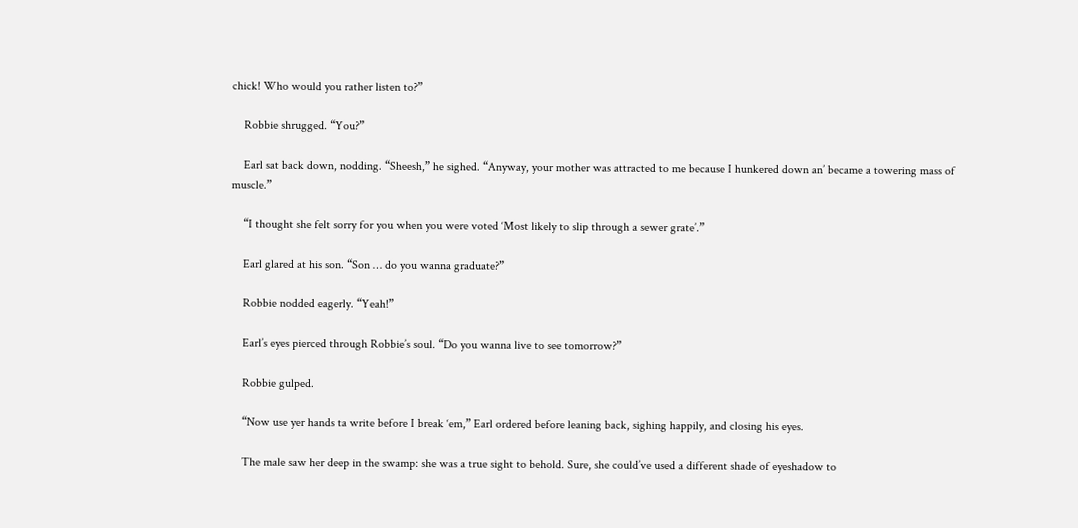chick! Who would you rather listen to?”

    Robbie shrugged. “You?”

    Earl sat back down, nodding. “Sheesh,” he sighed. “Anyway, your mother was attracted to me because I hunkered down an’ became a towering mass of muscle.”

    “I thought she felt sorry for you when you were voted ‘Most likely to slip through a sewer grate’.”

    Earl glared at his son. “Son … do you wanna graduate?”

    Robbie nodded eagerly. “Yeah!”

    Earl’s eyes pierced through Robbie’s soul. “Do you wanna live to see tomorrow?”

    Robbie gulped.

    “Now use yer hands ta write before I break ‘em,” Earl ordered before leaning back, sighing happily, and closing his eyes.

    The male saw her deep in the swamp: she was a true sight to behold. Sure, she could’ve used a different shade of eyeshadow to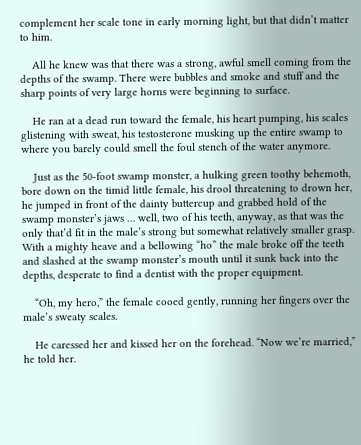complement her scale tone in early morning light, but that didn’t matter to him.

    All he knew was that there was a strong, awful smell coming from the depths of the swamp. There were bubbles and smoke and stuff and the sharp points of very large horns were beginning to surface.

    He ran at a dead run toward the female, his heart pumping, his scales glistening with sweat, his testosterone musking up the entire swamp to where you barely could smell the foul stench of the water anymore.

    Just as the 50-foot swamp monster, a hulking green toothy behemoth, bore down on the timid little female, his drool threatening to drown her, he jumped in front of the dainty buttercup and grabbed hold of the swamp monster’s jaws … well, two of his teeth, anyway, as that was the only that’d fit in the male’s strong but somewhat relatively smaller grasp. With a mighty heave and a bellowing “ho” the male broke off the teeth and slashed at the swamp monster’s mouth until it sunk back into the depths, desperate to find a dentist with the proper equipment.

    “Oh, my hero,” the female cooed gently, running her fingers over the male’s sweaty scales.

    He caressed her and kissed her on the forehead. “Now we’re married,” he told her.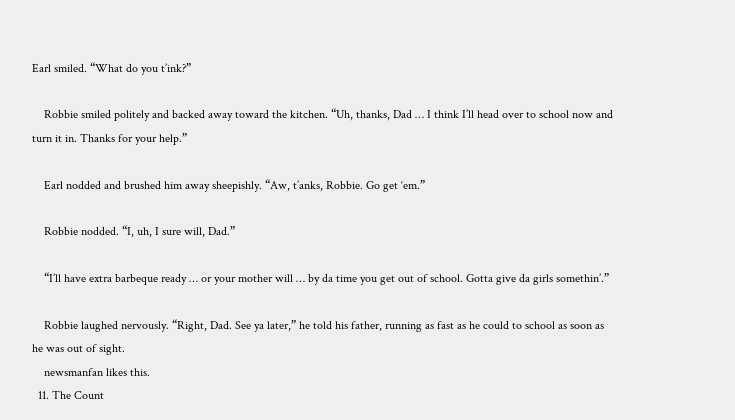Earl smiled. “What do you t’ink?”

    Robbie smiled politely and backed away toward the kitchen. “Uh, thanks, Dad … I think I’ll head over to school now and turn it in. Thanks for your help.”

    Earl nodded and brushed him away sheepishly. “Aw, t’anks, Robbie. Go get ‘em.”

    Robbie nodded. “I, uh, I sure will, Dad.”

    “I’ll have extra barbeque ready … or your mother will … by da time you get out of school. Gotta give da girls somethin’.”

    Robbie laughed nervously. “Right, Dad. See ya later,” he told his father, running as fast as he could to school as soon as he was out of sight.
    newsmanfan likes this.
  11. The Count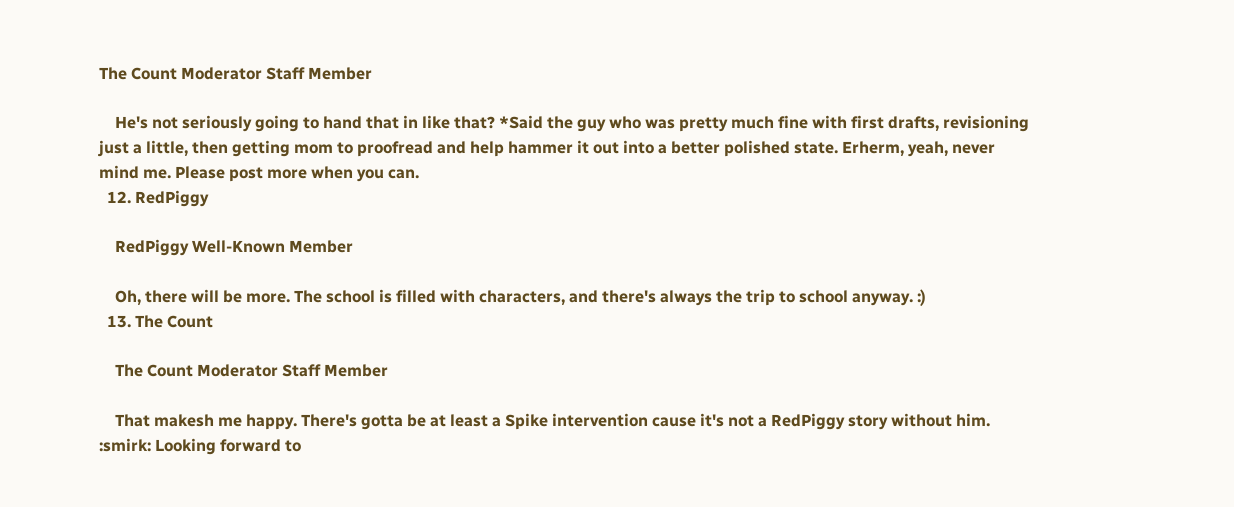The Count Moderator Staff Member

    He's not seriously going to hand that in like that? *Said the guy who was pretty much fine with first drafts, revisioning just a little, then getting mom to proofread and help hammer it out into a better polished state. Erherm, yeah, never mind me. Please post more when you can.
  12. RedPiggy

    RedPiggy Well-Known Member

    Oh, there will be more. The school is filled with characters, and there's always the trip to school anyway. :)
  13. The Count

    The Count Moderator Staff Member

    That makesh me happy. There's gotta be at least a Spike intervention cause it's not a RedPiggy story without him. :smirk: Looking forward to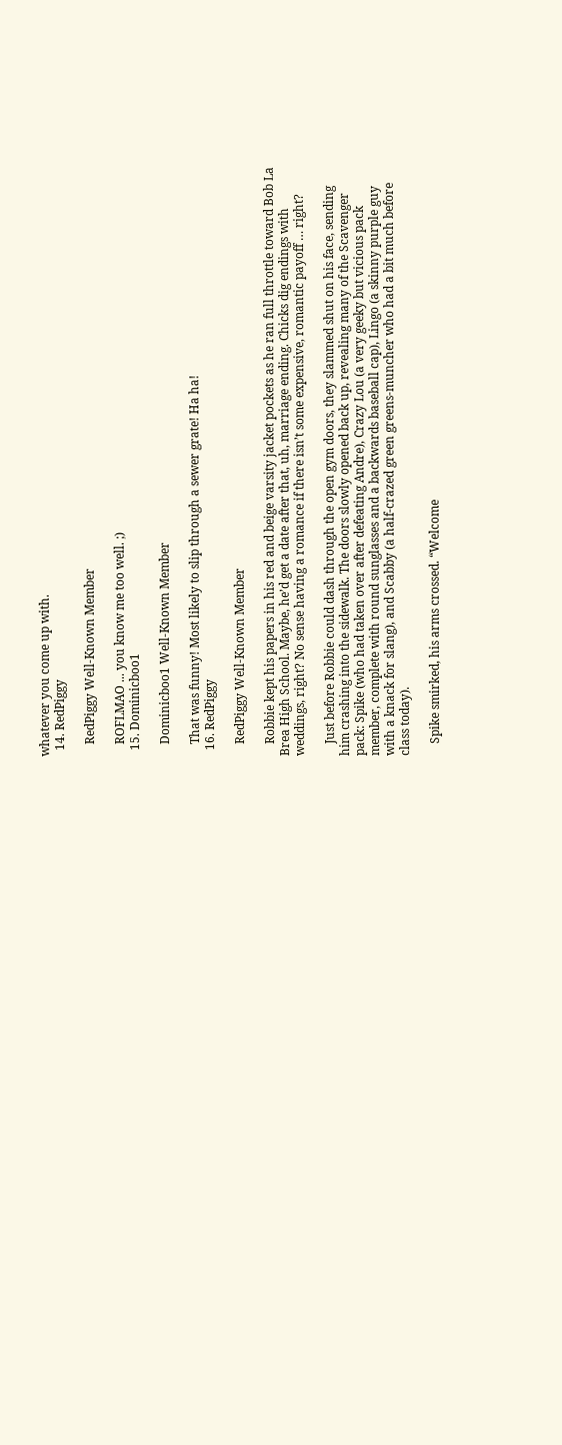whatever you come up with.
  14. RedPiggy

    RedPiggy Well-Known Member

    ROFLMAO ... you know me too well. ;)
  15. Dominicboo1

    Dominicboo1 Well-Known Member

    That was funny! Most likely to slip through a sewer grate! Ha ha!
  16. RedPiggy

    RedPiggy Well-Known Member

    Robbie kept his papers in his red and beige varsity jacket pockets as he ran full throttle toward Bob La Brea High School. Maybe, he’d get a date after that, uh, marriage ending. Chicks dig endings with weddings, right? No sense having a romance if there isn’t some expensive, romantic payoff … right?

    Just before Robbie could dash through the open gym doors, they slammed shut on his face, sending him crashing into the sidewalk. The doors slowly opened back up, revealing many of the Scavenger pack: Spike (who had taken over after defeating Andre), Crazy Lou (a very geeky but vicious pack member, complete with round sunglasses and a backwards baseball cap), Lingo (a skinny purple guy with a knack for slang), and Scabby (a half-crazed green greens-muncher who had a bit much before class today).

    Spike smirked, his arms crossed. “Welcome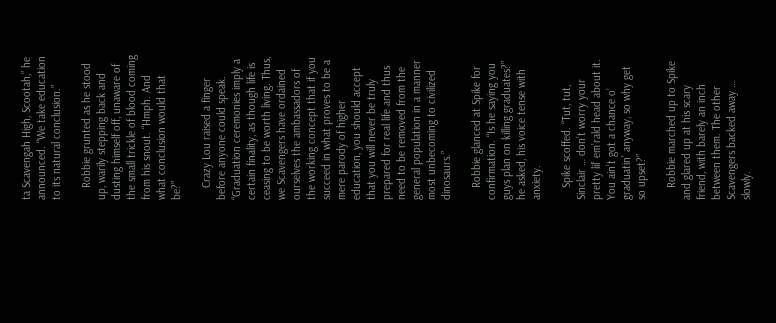ta Scavengah High, Scootah,” he announced. “We take education to its natural conclusion.”

    Robbie grunted as he stood up, warily stepping back and dusting himself off, unaware of the small trickle of blood coming from his snout. “Hmph. And what conclusion would that be?”

    Crazy Lou raised a finger before anyone could speak. “Graduation ceremonies imply a certain finality, as though life is ceasing to be worth living. Thus, we Scavengers have ordained ourselves the ambassadors of the working concept that if you succeed in what proves to be a mere parody of higher education, you should accept that you will never be truly prepared for real life and thus need to be removed from the general population in a manner most unbecoming to civilized dinosaurs.”

    Robbie glanced at Spike for confirmation. “Is he saying you guys plan on killing graduates?” he asked, his voice tense with anxiety.

    Spike scoffed. “Tut, tut, Sinclair … don’t worry your pretty lil’ em’rald head about it. You ain’t got a chance o’ graduatin’ anyway, so why get so upset?”

    Robbie marched up to Spike and glared up at his scary friend, with barely an inch between them. The other Scavengers backed away … slowly.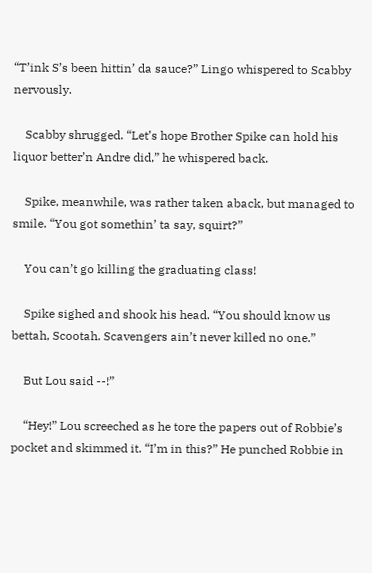“T’ink S’s been hittin’ da sauce?” Lingo whispered to Scabby nervously.

    Scabby shrugged. “Let’s hope Brother Spike can hold his liquor better’n Andre did,” he whispered back.

    Spike, meanwhile, was rather taken aback, but managed to smile. “You got somethin’ ta say, squirt?”

    You can’t go killing the graduating class!

    Spike sighed and shook his head. “You should know us bettah, Scootah. Scavengers ain’t never killed no one.”

    But Lou said --!”

    “Hey!” Lou screeched as he tore the papers out of Robbie’s pocket and skimmed it. “I’m in this?” He punched Robbie in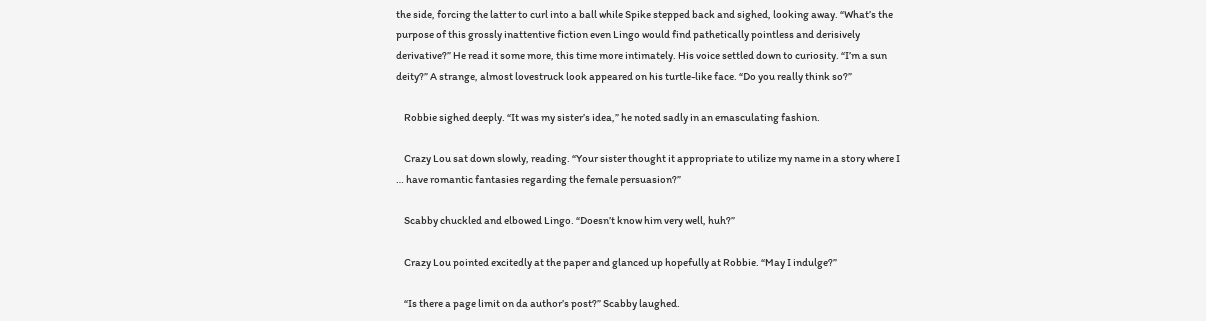the side, forcing the latter to curl into a ball while Spike stepped back and sighed, looking away. “What’s the purpose of this grossly inattentive fiction even Lingo would find pathetically pointless and derisively derivative?” He read it some more, this time more intimately. His voice settled down to curiosity. “I’m a sun deity?” A strange, almost lovestruck look appeared on his turtle-like face. “Do you really think so?”

    Robbie sighed deeply. “It was my sister’s idea,” he noted sadly in an emasculating fashion.

    Crazy Lou sat down slowly, reading. “Your sister thought it appropriate to utilize my name in a story where I … have romantic fantasies regarding the female persuasion?”

    Scabby chuckled and elbowed Lingo. “Doesn’t know him very well, huh?”

    Crazy Lou pointed excitedly at the paper and glanced up hopefully at Robbie. “May I indulge?”

    “Is there a page limit on da author’s post?” Scabby laughed.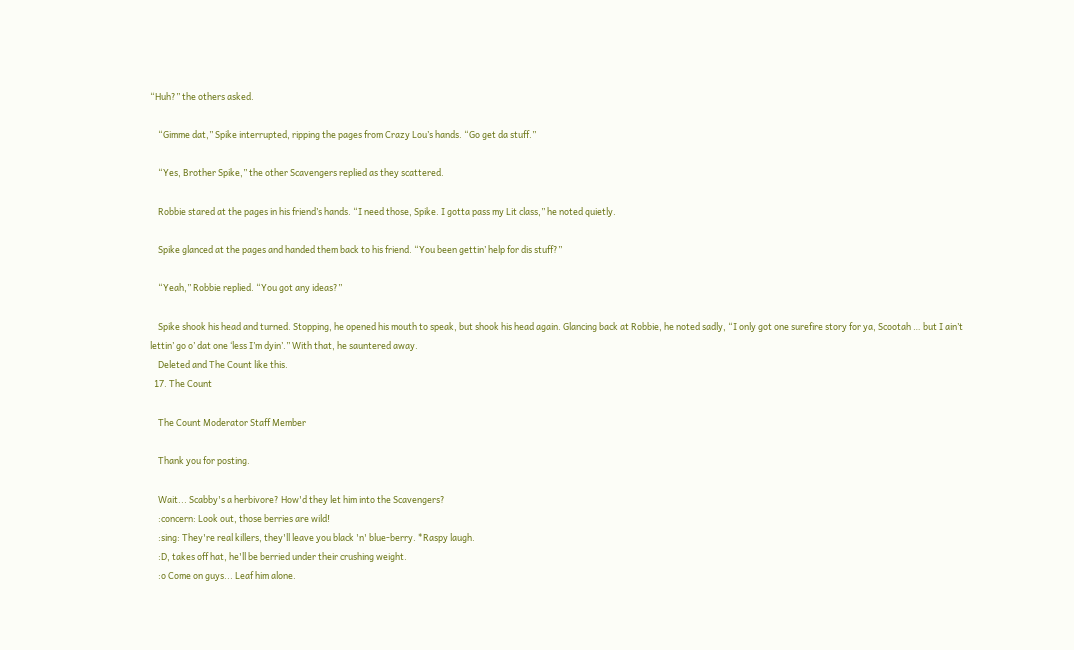“Huh?” the others asked.

    “Gimme dat,” Spike interrupted, ripping the pages from Crazy Lou’s hands. “Go get da stuff.”

    “Yes, Brother Spike,” the other Scavengers replied as they scattered.

    Robbie stared at the pages in his friend’s hands. “I need those, Spike. I gotta pass my Lit class,” he noted quietly.

    Spike glanced at the pages and handed them back to his friend. “You been gettin’ help for dis stuff?”

    “Yeah,” Robbie replied. “You got any ideas?”

    Spike shook his head and turned. Stopping, he opened his mouth to speak, but shook his head again. Glancing back at Robbie, he noted sadly, “I only got one surefire story for ya, Scootah … but I ain’t lettin’ go o’ dat one ‘less I’m dyin’.” With that, he sauntered away.
    Deleted and The Count like this.
  17. The Count

    The Count Moderator Staff Member

    Thank you for posting.

    Wait... Scabby's a herbivore? How'd they let him into the Scavengers?
    :concern: Look out, those berries are wild!
    :sing: They're real killers, they'll leave you black 'n' blue-berry. *Raspy laugh.
    :D, takes off hat, he'll be berried under their crushing weight.
    :o Come on guys... Leaf him alone.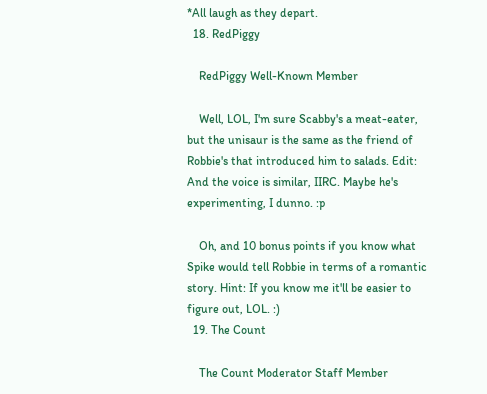*All laugh as they depart.
  18. RedPiggy

    RedPiggy Well-Known Member

    Well, LOL, I'm sure Scabby's a meat-eater, but the unisaur is the same as the friend of Robbie's that introduced him to salads. Edit: And the voice is similar, IIRC. Maybe he's experimenting, I dunno. :p

    Oh, and 10 bonus points if you know what Spike would tell Robbie in terms of a romantic story. Hint: If you know me it'll be easier to figure out, LOL. :)
  19. The Count

    The Count Moderator Staff Member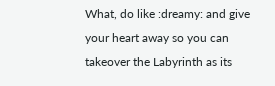What, do like :dreamy: and give your heart away so you can takeover the Labyrinth as its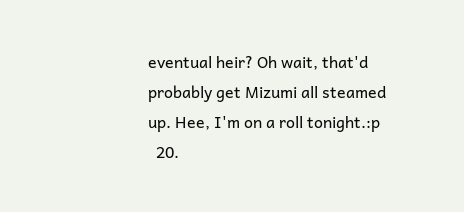eventual heir? Oh wait, that'd probably get Mizumi all steamed up. Hee, I'm on a roll tonight.:p
  20.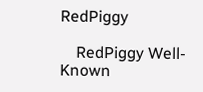RedPiggy

    RedPiggy Well-Known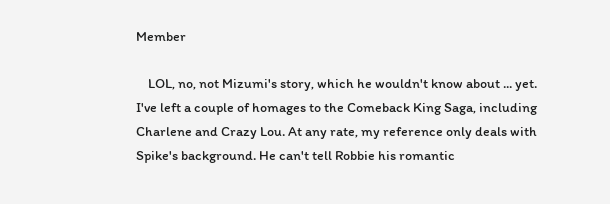Member

    LOL, no, not Mizumi's story, which he wouldn't know about ... yet. I've left a couple of homages to the Comeback King Saga, including Charlene and Crazy Lou. At any rate, my reference only deals with Spike's background. He can't tell Robbie his romantic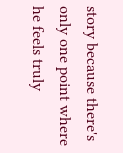story because there's only one point where he feels truly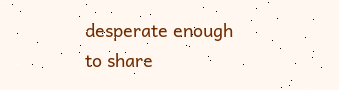desperate enough to share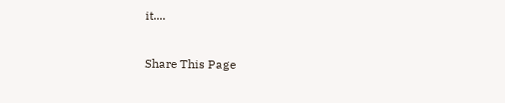it....

Share This Page